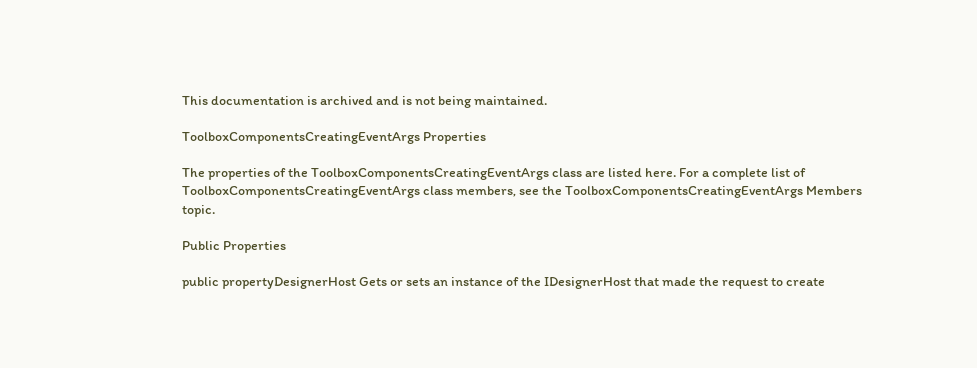This documentation is archived and is not being maintained.

ToolboxComponentsCreatingEventArgs Properties

The properties of the ToolboxComponentsCreatingEventArgs class are listed here. For a complete list of ToolboxComponentsCreatingEventArgs class members, see the ToolboxComponentsCreatingEventArgs Members topic.

Public Properties

public propertyDesignerHost Gets or sets an instance of the IDesignerHost that made the request to create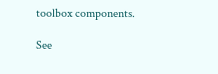toolbox components.

See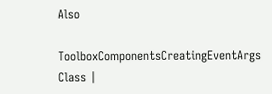Also

ToolboxComponentsCreatingEventArgs Class |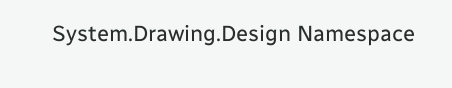System.Drawing.Design Namespace